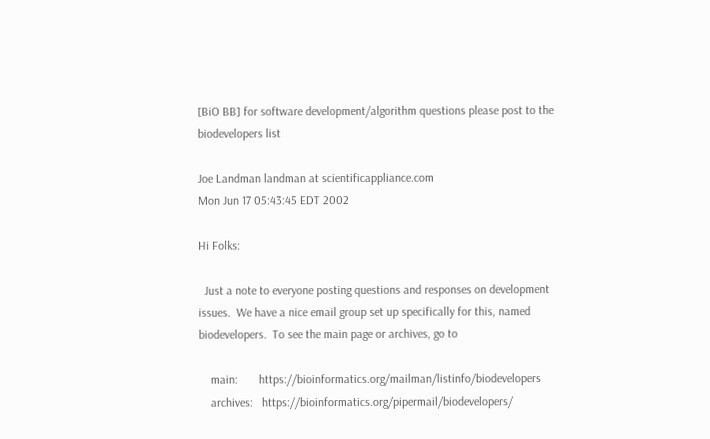[BiO BB] for software development/algorithm questions please post to the biodevelopers list

Joe Landman landman at scientificappliance.com
Mon Jun 17 05:43:45 EDT 2002

Hi Folks:

  Just a note to everyone posting questions and responses on development
issues.  We have a nice email group set up specifically for this, named
biodevelopers.  To see the main page or archives, go to

    main:       https://bioinformatics.org/mailman/listinfo/biodevelopers
    archives:   https://bioinformatics.org/pipermail/biodevelopers/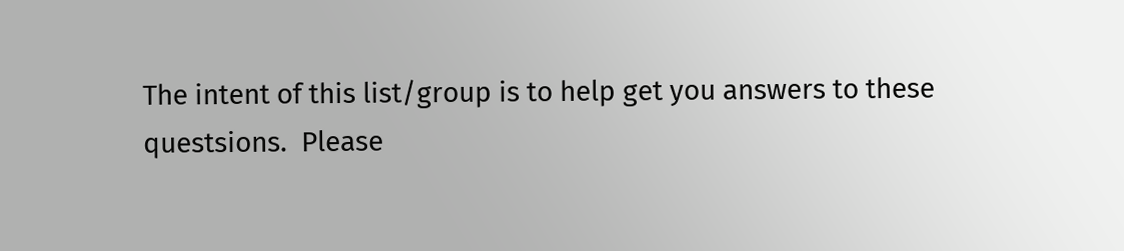The intent of this list/group is to help get you answers to these
questsions.  Please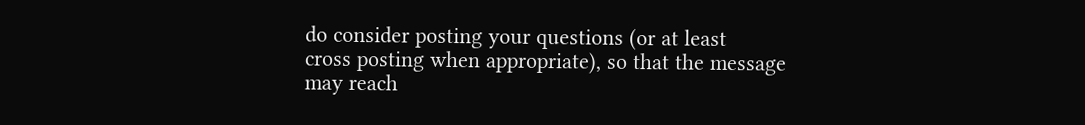do consider posting your questions (or at least
cross posting when appropriate), so that the message may reach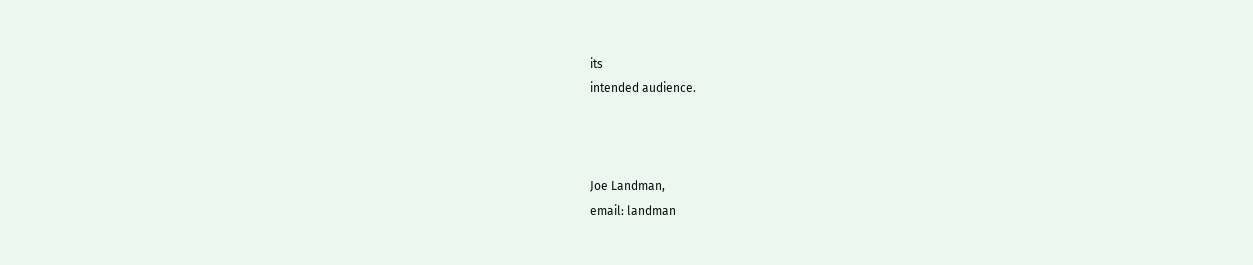its
intended audience.



Joe Landman,
email: landman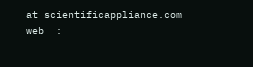at scientificappliance.com
web  :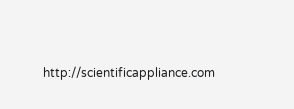http://scientificappliance.com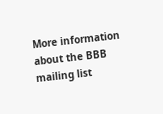More information about the BBB mailing list